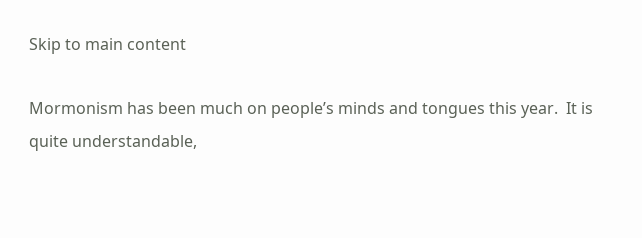Skip to main content

Mormonism has been much on people’s minds and tongues this year.  It is quite understandable,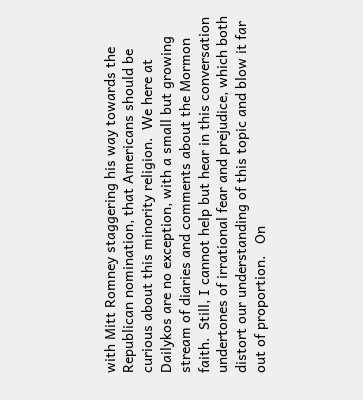with Mitt Romney staggering his way towards the Republican nomination, that Americans should be curious about this minority religion.  We here at Dailykos are no exception, with a small but growing stream of diaries and comments about the Mormon faith.  Still, I cannot help but hear in this conversation undertones of irrational fear and prejudice, which both distort our understanding of this topic and blow it far out of proportion.   On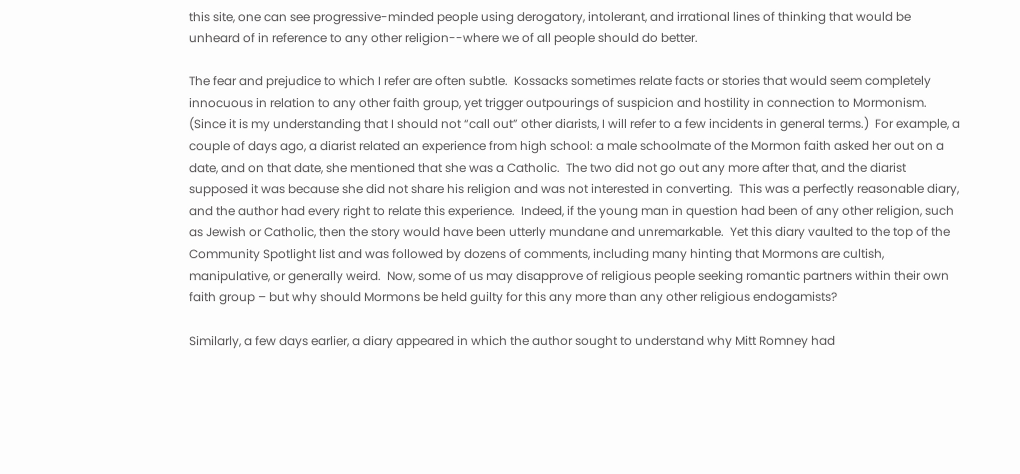this site, one can see progressive-minded people using derogatory, intolerant, and irrational lines of thinking that would be unheard of in reference to any other religion--where we of all people should do better.

The fear and prejudice to which I refer are often subtle.  Kossacks sometimes relate facts or stories that would seem completely innocuous in relation to any other faith group, yet trigger outpourings of suspicion and hostility in connection to Mormonism.   (Since it is my understanding that I should not “call out” other diarists, I will refer to a few incidents in general terms.)  For example, a couple of days ago, a diarist related an experience from high school: a male schoolmate of the Mormon faith asked her out on a date, and on that date, she mentioned that she was a Catholic.  The two did not go out any more after that, and the diarist supposed it was because she did not share his religion and was not interested in converting.  This was a perfectly reasonable diary, and the author had every right to relate this experience.  Indeed, if the young man in question had been of any other religion, such as Jewish or Catholic, then the story would have been utterly mundane and unremarkable.  Yet this diary vaulted to the top of the Community Spotlight list and was followed by dozens of comments, including many hinting that Mormons are cultish, manipulative, or generally weird.  Now, some of us may disapprove of religious people seeking romantic partners within their own faith group – but why should Mormons be held guilty for this any more than any other religious endogamists?

Similarly, a few days earlier, a diary appeared in which the author sought to understand why Mitt Romney had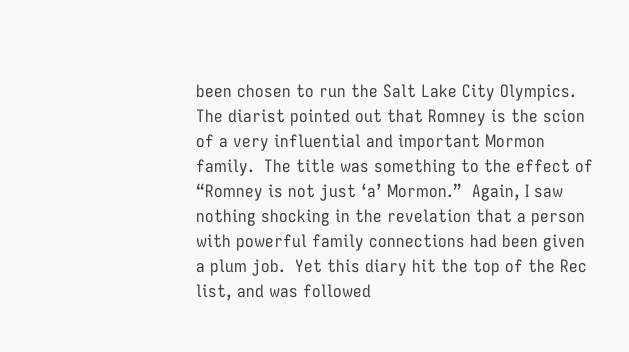been chosen to run the Salt Lake City Olympics.  The diarist pointed out that Romney is the scion of a very influential and important Mormon family.  The title was something to the effect of “Romney is not just ‘a’ Mormon.”  Again, I saw nothing shocking in the revelation that a person with powerful family connections had been given a plum job.  Yet this diary hit the top of the Rec list, and was followed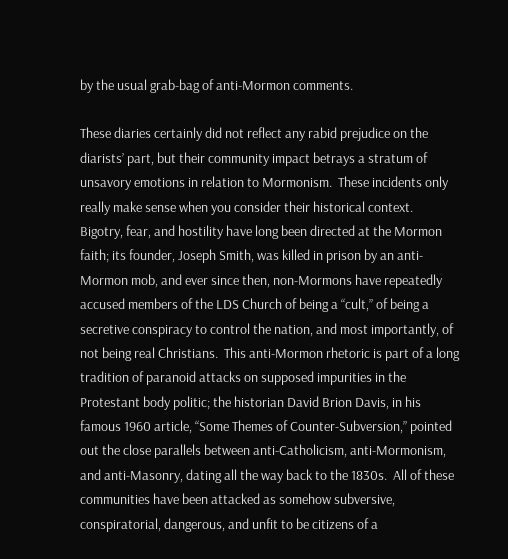by the usual grab-bag of anti-Mormon comments.

These diaries certainly did not reflect any rabid prejudice on the diarists’ part, but their community impact betrays a stratum of unsavory emotions in relation to Mormonism.  These incidents only really make sense when you consider their historical context.  Bigotry, fear, and hostility have long been directed at the Mormon faith; its founder, Joseph Smith, was killed in prison by an anti-Mormon mob, and ever since then, non-Mormons have repeatedly accused members of the LDS Church of being a “cult,” of being a secretive conspiracy to control the nation, and most importantly, of not being real Christians.  This anti-Mormon rhetoric is part of a long tradition of paranoid attacks on supposed impurities in the Protestant body politic; the historian David Brion Davis, in his famous 1960 article, “Some Themes of Counter-Subversion,” pointed out the close parallels between anti-Catholicism, anti-Mormonism, and anti-Masonry, dating all the way back to the 1830s.  All of these communities have been attacked as somehow subversive, conspiratorial, dangerous, and unfit to be citizens of a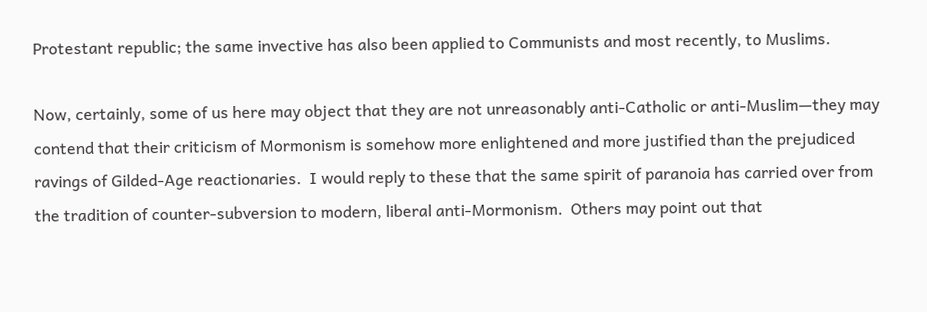Protestant republic; the same invective has also been applied to Communists and most recently, to Muslims.

Now, certainly, some of us here may object that they are not unreasonably anti-Catholic or anti-Muslim—they may contend that their criticism of Mormonism is somehow more enlightened and more justified than the prejudiced ravings of Gilded-Age reactionaries.  I would reply to these that the same spirit of paranoia has carried over from the tradition of counter-subversion to modern, liberal anti-Mormonism.  Others may point out that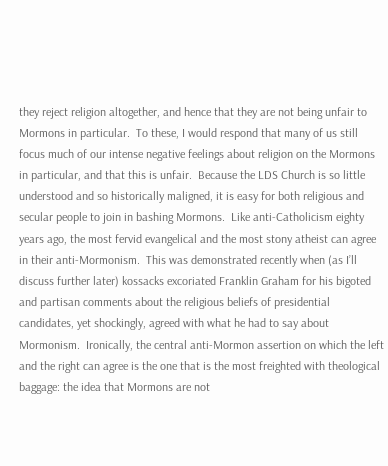they reject religion altogether, and hence that they are not being unfair to Mormons in particular.  To these, I would respond that many of us still focus much of our intense negative feelings about religion on the Mormons in particular, and that this is unfair.  Because the LDS Church is so little understood and so historically maligned, it is easy for both religious and secular people to join in bashing Mormons.  Like anti-Catholicism eighty years ago, the most fervid evangelical and the most stony atheist can agree in their anti-Mormonism.  This was demonstrated recently when (as I’ll discuss further later) kossacks excoriated Franklin Graham for his bigoted and partisan comments about the religious beliefs of presidential candidates, yet shockingly, agreed with what he had to say about Mormonism.  Ironically, the central anti-Mormon assertion on which the left and the right can agree is the one that is the most freighted with theological baggage: the idea that Mormons are not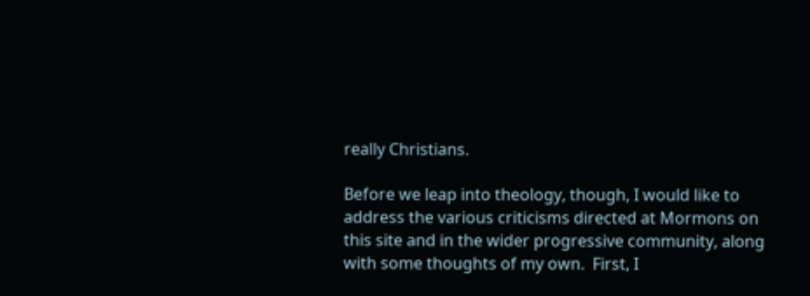really Christians.

Before we leap into theology, though, I would like to address the various criticisms directed at Mormons on this site and in the wider progressive community, along with some thoughts of my own.  First, I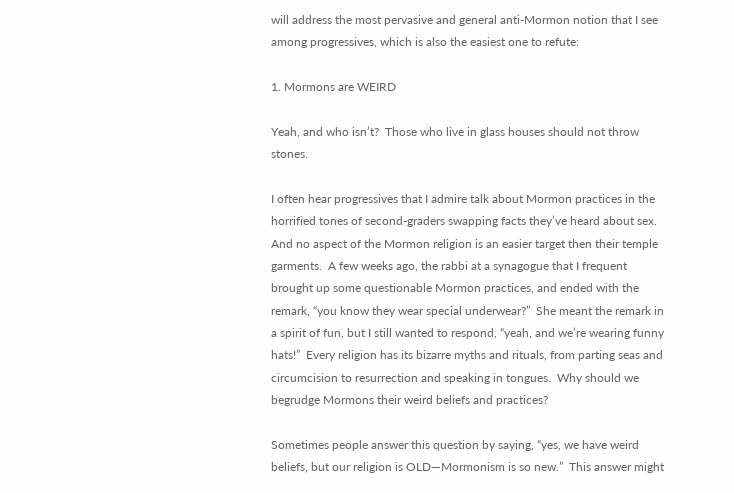will address the most pervasive and general anti-Mormon notion that I see among progressives, which is also the easiest one to refute:

1. Mormons are WEIRD

Yeah, and who isn’t?  Those who live in glass houses should not throw stones.

I often hear progressives that I admire talk about Mormon practices in the horrified tones of second-graders swapping facts they’ve heard about sex.   And no aspect of the Mormon religion is an easier target then their temple garments.  A few weeks ago, the rabbi at a synagogue that I frequent brought up some questionable Mormon practices, and ended with the remark, “you know they wear special underwear?”  She meant the remark in a spirit of fun, but I still wanted to respond, “yeah, and we’re wearing funny hats!”  Every religion has its bizarre myths and rituals, from parting seas and circumcision to resurrection and speaking in tongues.  Why should we begrudge Mormons their weird beliefs and practices?

Sometimes people answer this question by saying, “yes, we have weird beliefs, but our religion is OLD—Mormonism is so new.”  This answer might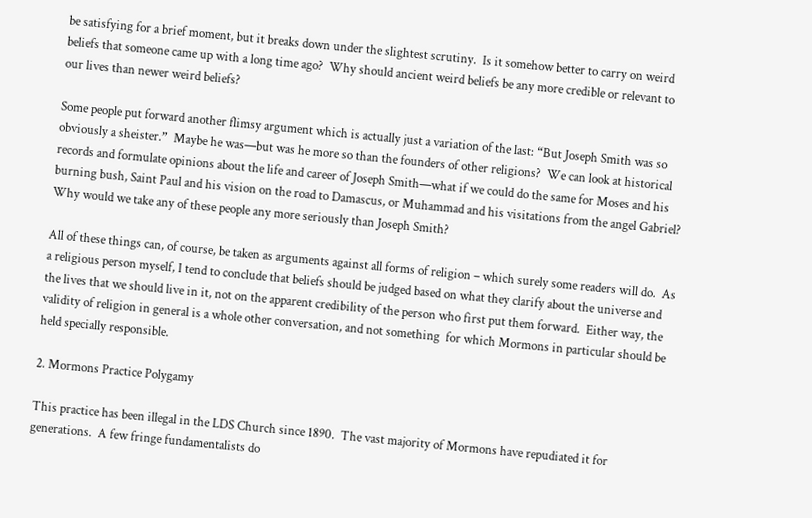be satisfying for a brief moment, but it breaks down under the slightest scrutiny.  Is it somehow better to carry on weird beliefs that someone came up with a long time ago?  Why should ancient weird beliefs be any more credible or relevant to our lives than newer weird beliefs?

Some people put forward another flimsy argument which is actually just a variation of the last: “But Joseph Smith was so obviously a sheister.”  Maybe he was—but was he more so than the founders of other religions?  We can look at historical records and formulate opinions about the life and career of Joseph Smith—what if we could do the same for Moses and his burning bush, Saint Paul and his vision on the road to Damascus, or Muhammad and his visitations from the angel Gabriel?  Why would we take any of these people any more seriously than Joseph Smith?

All of these things can, of course, be taken as arguments against all forms of religion – which surely some readers will do.  As a religious person myself, I tend to conclude that beliefs should be judged based on what they clarify about the universe and the lives that we should live in it, not on the apparent credibility of the person who first put them forward.  Either way, the validity of religion in general is a whole other conversation, and not something  for which Mormons in particular should be held specially responsible.

2. Mormons Practice Polygamy

This practice has been illegal in the LDS Church since 1890.  The vast majority of Mormons have repudiated it for generations.  A few fringe fundamentalists do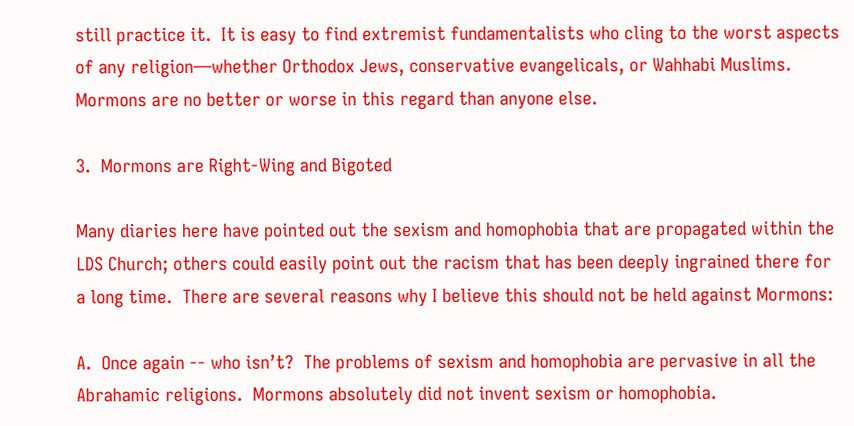still practice it.  It is easy to find extremist fundamentalists who cling to the worst aspects of any religion—whether Orthodox Jews, conservative evangelicals, or Wahhabi Muslims.  Mormons are no better or worse in this regard than anyone else.

3.  Mormons are Right-Wing and Bigoted

Many diaries here have pointed out the sexism and homophobia that are propagated within the LDS Church; others could easily point out the racism that has been deeply ingrained there for a long time.  There are several reasons why I believe this should not be held against Mormons:

A.  Once again -- who isn’t?  The problems of sexism and homophobia are pervasive in all the Abrahamic religions.  Mormons absolutely did not invent sexism or homophobia.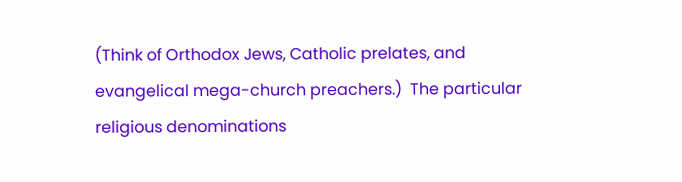(Think of Orthodox Jews, Catholic prelates, and evangelical mega-church preachers.)  The particular religious denominations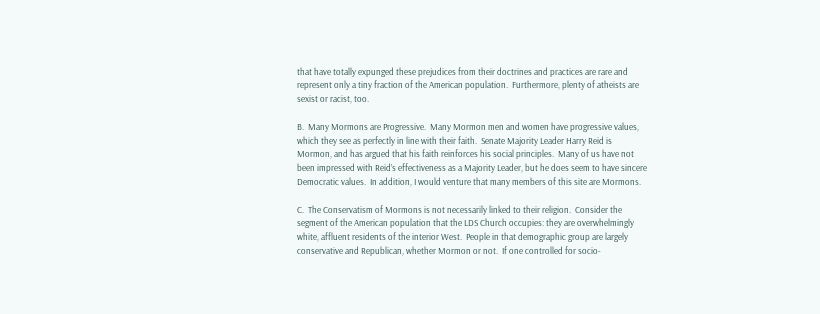that have totally expunged these prejudices from their doctrines and practices are rare and represent only a tiny fraction of the American population.  Furthermore, plenty of atheists are sexist or racist, too.

B.  Many Mormons are Progressive.  Many Mormon men and women have progressive values, which they see as perfectly in line with their faith.  Senate Majority Leader Harry Reid is Mormon, and has argued that his faith reinforces his social principles.  Many of us have not been impressed with Reid’s effectiveness as a Majority Leader, but he does seem to have sincere Democratic values.  In addition, I would venture that many members of this site are Mormons.

C.  The Conservatism of Mormons is not necessarily linked to their religion.  Consider the segment of the American population that the LDS Church occupies: they are overwhelmingly white, affluent residents of the interior West.  People in that demographic group are largely conservative and Republican, whether Mormon or not.  If one controlled for socio-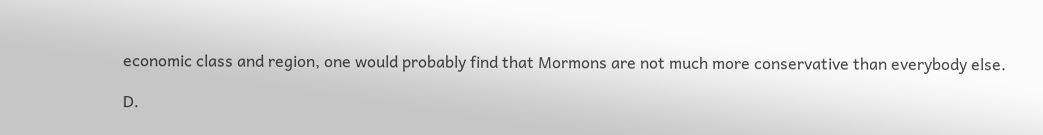economic class and region, one would probably find that Mormons are not much more conservative than everybody else.

D.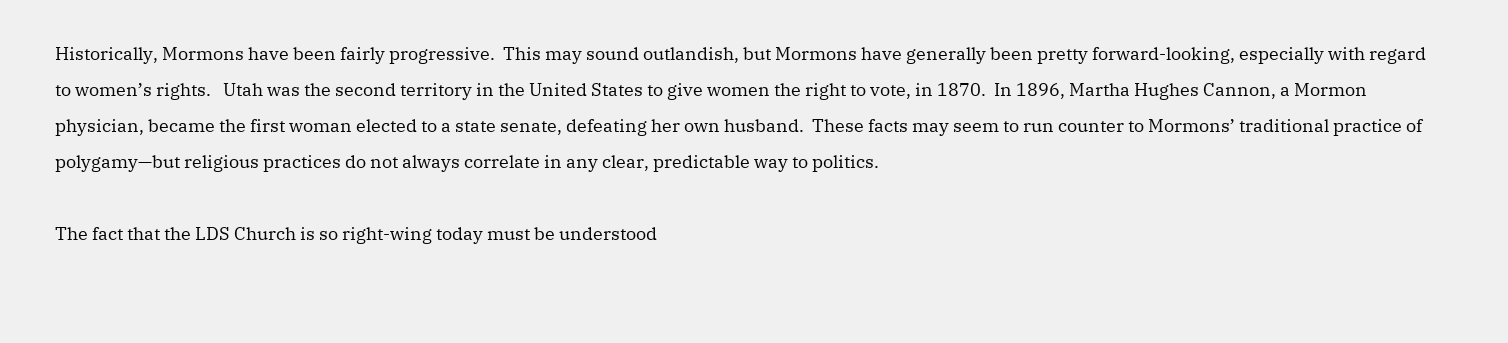Historically, Mormons have been fairly progressive.  This may sound outlandish, but Mormons have generally been pretty forward-looking, especially with regard to women’s rights.   Utah was the second territory in the United States to give women the right to vote, in 1870.  In 1896, Martha Hughes Cannon, a Mormon physician, became the first woman elected to a state senate, defeating her own husband.  These facts may seem to run counter to Mormons’ traditional practice of polygamy—but religious practices do not always correlate in any clear, predictable way to politics.

The fact that the LDS Church is so right-wing today must be understood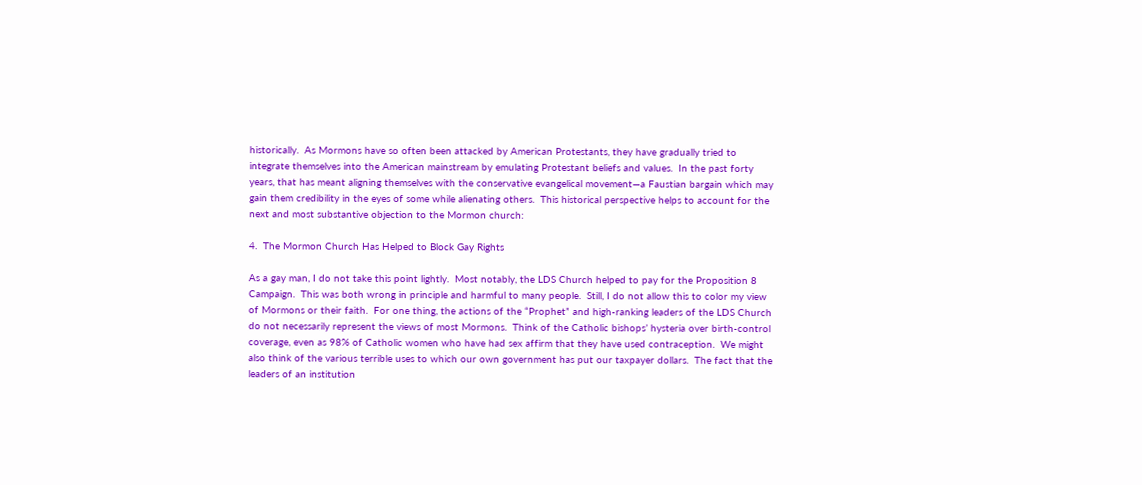historically.  As Mormons have so often been attacked by American Protestants, they have gradually tried to integrate themselves into the American mainstream by emulating Protestant beliefs and values.  In the past forty years, that has meant aligning themselves with the conservative evangelical movement—a Faustian bargain which may gain them credibility in the eyes of some while alienating others.  This historical perspective helps to account for the next and most substantive objection to the Mormon church:

4.  The Mormon Church Has Helped to Block Gay Rights

As a gay man, I do not take this point lightly.  Most notably, the LDS Church helped to pay for the Proposition 8 Campaign.  This was both wrong in principle and harmful to many people.  Still, I do not allow this to color my view of Mormons or their faith.  For one thing, the actions of the “Prophet” and high-ranking leaders of the LDS Church do not necessarily represent the views of most Mormons.  Think of the Catholic bishops’ hysteria over birth-control coverage, even as 98% of Catholic women who have had sex affirm that they have used contraception.  We might also think of the various terrible uses to which our own government has put our taxpayer dollars.  The fact that the leaders of an institution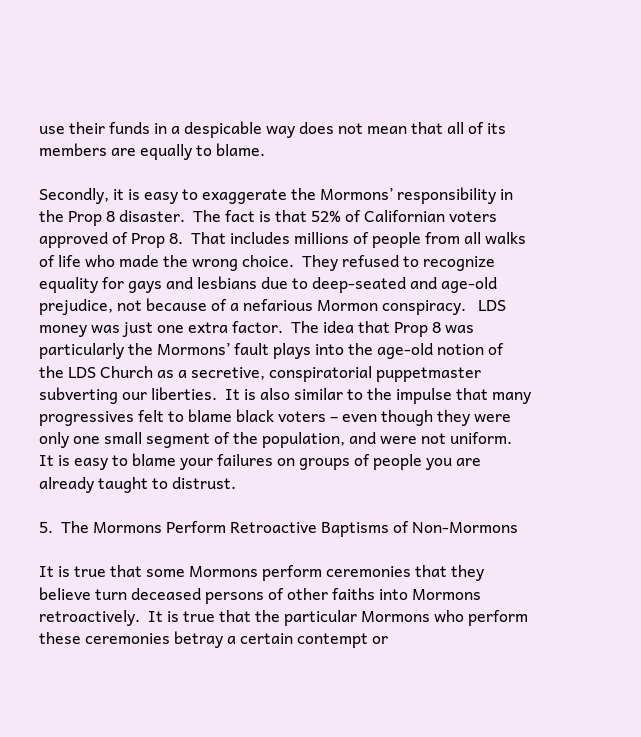use their funds in a despicable way does not mean that all of its members are equally to blame.

Secondly, it is easy to exaggerate the Mormons’ responsibility in the Prop 8 disaster.  The fact is that 52% of Californian voters approved of Prop 8.  That includes millions of people from all walks of life who made the wrong choice.  They refused to recognize equality for gays and lesbians due to deep-seated and age-old prejudice, not because of a nefarious Mormon conspiracy.   LDS money was just one extra factor.  The idea that Prop 8 was particularly the Mormons’ fault plays into the age-old notion of the LDS Church as a secretive, conspiratorial puppetmaster subverting our liberties.  It is also similar to the impulse that many progressives felt to blame black voters – even though they were only one small segment of the population, and were not uniform.  It is easy to blame your failures on groups of people you are already taught to distrust.

5.  The Mormons Perform Retroactive Baptisms of Non-Mormons

It is true that some Mormons perform ceremonies that they believe turn deceased persons of other faiths into Mormons retroactively.  It is true that the particular Mormons who perform these ceremonies betray a certain contempt or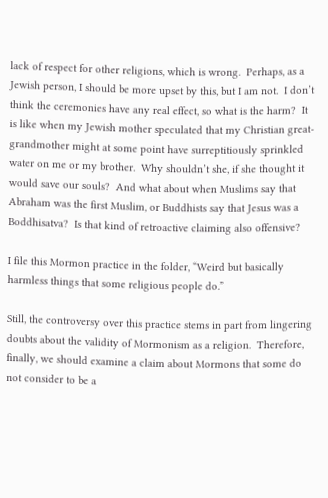lack of respect for other religions, which is wrong.  Perhaps, as a Jewish person, I should be more upset by this, but I am not.  I don’t think the ceremonies have any real effect, so what is the harm?  It is like when my Jewish mother speculated that my Christian great-grandmother might at some point have surreptitiously sprinkled water on me or my brother.  Why shouldn’t she, if she thought it would save our souls?  And what about when Muslims say that Abraham was the first Muslim, or Buddhists say that Jesus was a Boddhisatva?  Is that kind of retroactive claiming also offensive?

I file this Mormon practice in the folder, “Weird but basically harmless things that some religious people do.”

Still, the controversy over this practice stems in part from lingering doubts about the validity of Mormonism as a religion.  Therefore, finally, we should examine a claim about Mormons that some do not consider to be a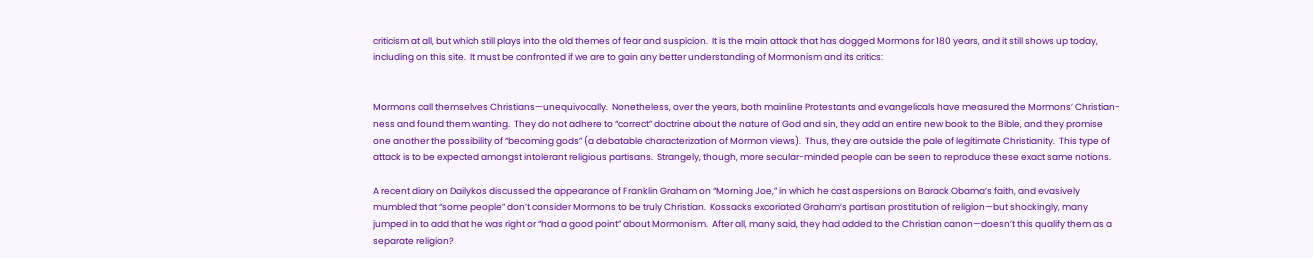criticism at all, but which still plays into the old themes of fear and suspicion.  It is the main attack that has dogged Mormons for 180 years, and it still shows up today, including on this site.  It must be confronted if we are to gain any better understanding of Mormonism and its critics:


Mormons call themselves Christians—unequivocally.  Nonetheless, over the years, both mainline Protestants and evangelicals have measured the Mormons’ Christian-ness and found them wanting.  They do not adhere to “correct” doctrine about the nature of God and sin, they add an entire new book to the Bible, and they promise one another the possibility of “becoming gods” (a debatable characterization of Mormon views).  Thus, they are outside the pale of legitimate Christianity.  This type of attack is to be expected amongst intolerant religious partisans.  Strangely, though, more secular-minded people can be seen to reproduce these exact same notions.

A recent diary on Dailykos discussed the appearance of Franklin Graham on “Morning Joe,” in which he cast aspersions on Barack Obama’s faith, and evasively mumbled that “some people” don’t consider Mormons to be truly Christian.  Kossacks excoriated Graham’s partisan prostitution of religion—but shockingly, many jumped in to add that he was right or “had a good point” about Mormonism.  After all, many said, they had added to the Christian canon—doesn’t this qualify them as a separate religion?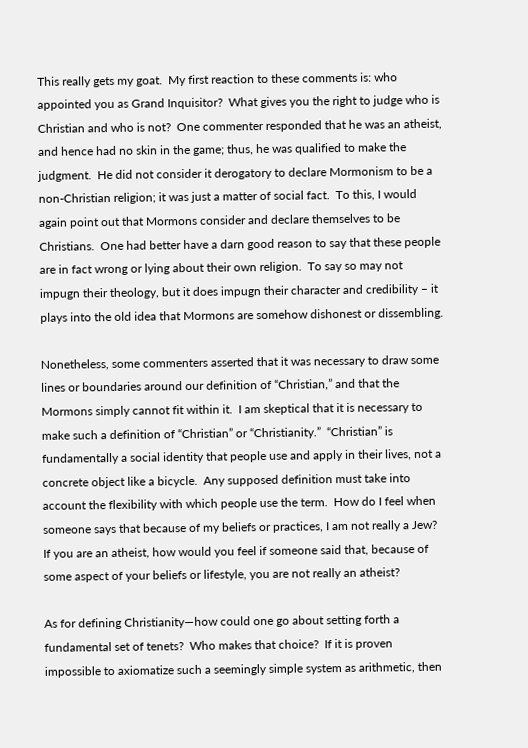This really gets my goat.  My first reaction to these comments is: who appointed you as Grand Inquisitor?  What gives you the right to judge who is Christian and who is not?  One commenter responded that he was an atheist, and hence had no skin in the game; thus, he was qualified to make the judgment.  He did not consider it derogatory to declare Mormonism to be a non-Christian religion; it was just a matter of social fact.  To this, I would again point out that Mormons consider and declare themselves to be Christians.  One had better have a darn good reason to say that these people are in fact wrong or lying about their own religion.  To say so may not impugn their theology, but it does impugn their character and credibility – it plays into the old idea that Mormons are somehow dishonest or dissembling.

Nonetheless, some commenters asserted that it was necessary to draw some lines or boundaries around our definition of “Christian,” and that the Mormons simply cannot fit within it.  I am skeptical that it is necessary to make such a definition of “Christian” or “Christianity.”  “Christian” is fundamentally a social identity that people use and apply in their lives, not a concrete object like a bicycle.  Any supposed definition must take into account the flexibility with which people use the term.  How do I feel when someone says that because of my beliefs or practices, I am not really a Jew?  If you are an atheist, how would you feel if someone said that, because of some aspect of your beliefs or lifestyle, you are not really an atheist?

As for defining Christianity—how could one go about setting forth a fundamental set of tenets?  Who makes that choice?  If it is proven impossible to axiomatize such a seemingly simple system as arithmetic, then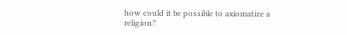how could it be possible to axiomatize a religion?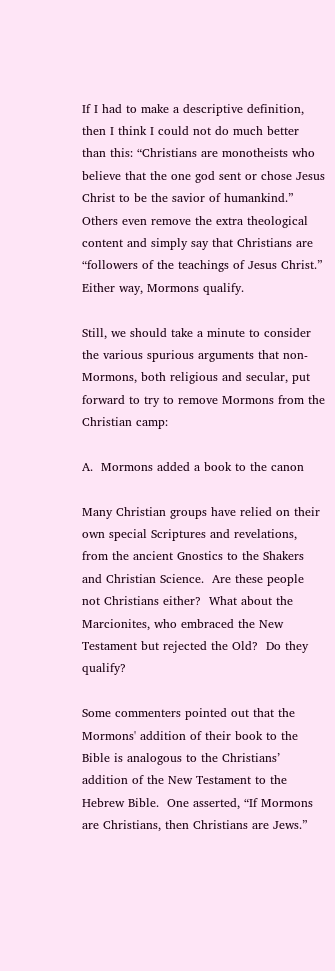If I had to make a descriptive definition, then I think I could not do much better than this: “Christians are monotheists who believe that the one god sent or chose Jesus Christ to be the savior of humankind.”  Others even remove the extra theological content and simply say that Christians are “followers of the teachings of Jesus Christ.”  Either way, Mormons qualify.

Still, we should take a minute to consider the various spurious arguments that non-Mormons, both religious and secular, put forward to try to remove Mormons from the Christian camp:

A.  Mormons added a book to the canon

Many Christian groups have relied on their own special Scriptures and revelations, from the ancient Gnostics to the Shakers and Christian Science.  Are these people not Christians either?  What about the Marcionites, who embraced the New Testament but rejected the Old?  Do they qualify?

Some commenters pointed out that the Mormons' addition of their book to the Bible is analogous to the Christians’ addition of the New Testament to the Hebrew Bible.  One asserted, “If Mormons are Christians, then Christians are Jews.”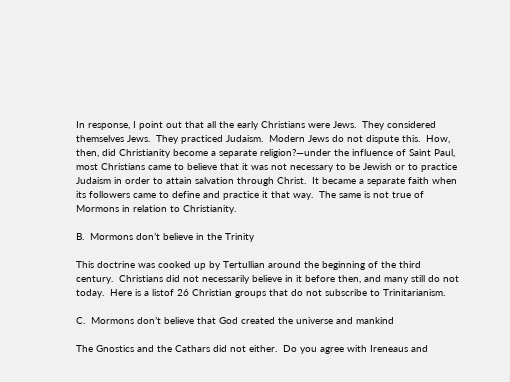In response, I point out that all the early Christians were Jews.  They considered themselves Jews.  They practiced Judaism.  Modern Jews do not dispute this.  How, then, did Christianity become a separate religion?—under the influence of Saint Paul, most Christians came to believe that it was not necessary to be Jewish or to practice Judaism in order to attain salvation through Christ.  It became a separate faith when its followers came to define and practice it that way.  The same is not true of Mormons in relation to Christianity.

B.  Mormons don’t believe in the Trinity

This doctrine was cooked up by Tertullian around the beginning of the third century.  Christians did not necessarily believe in it before then, and many still do not today.  Here is a listof 26 Christian groups that do not subscribe to Trinitarianism.

C.  Mormons don’t believe that God created the universe and mankind

The Gnostics and the Cathars did not either.  Do you agree with Ireneaus and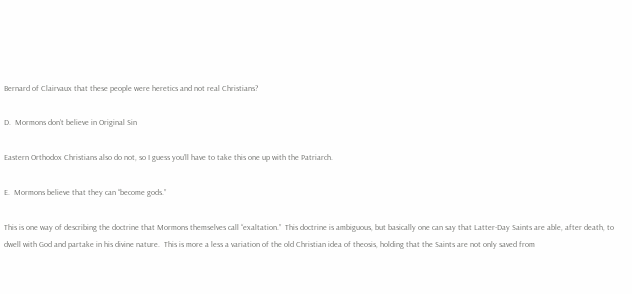Bernard of Clairvaux that these people were heretics and not real Christians?

D.  Mormons don’t believe in Original Sin

Eastern Orthodox Christians also do not, so I guess you’ll have to take this one up with the Patriarch.

E.  Mormons believe that they can “become gods.”

This is one way of describing the doctrine that Mormons themselves call “exaltation.”  This doctrine is ambiguous, but basically one can say that Latter-Day Saints are able, after death, to dwell with God and partake in his divine nature.  This is more a less a variation of the old Christian idea of theosis, holding that the Saints are not only saved from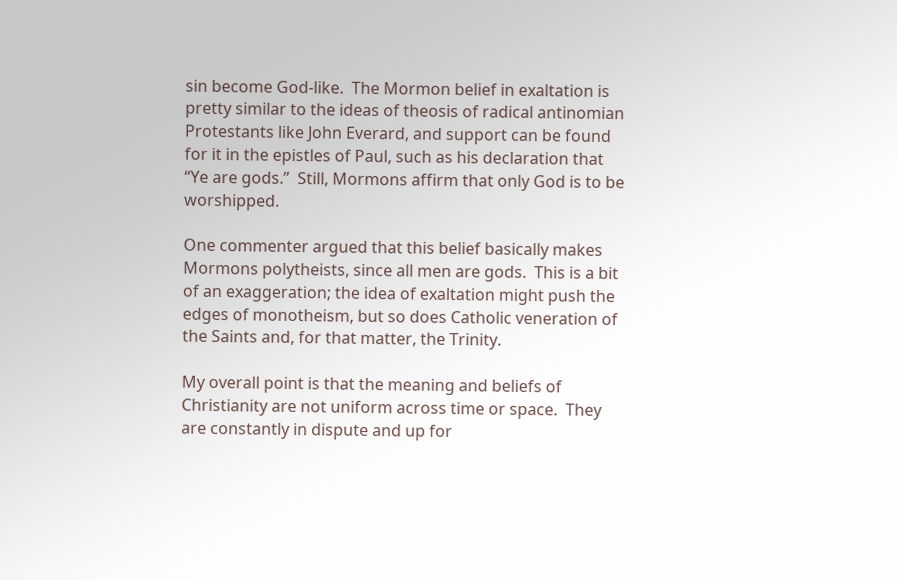sin become God-like.  The Mormon belief in exaltation is pretty similar to the ideas of theosis of radical antinomian Protestants like John Everard, and support can be found for it in the epistles of Paul, such as his declaration that “Ye are gods.”  Still, Mormons affirm that only God is to be worshipped.

One commenter argued that this belief basically makes Mormons polytheists, since all men are gods.  This is a bit of an exaggeration; the idea of exaltation might push the edges of monotheism, but so does Catholic veneration of the Saints and, for that matter, the Trinity.

My overall point is that the meaning and beliefs of Christianity are not uniform across time or space.  They are constantly in dispute and up for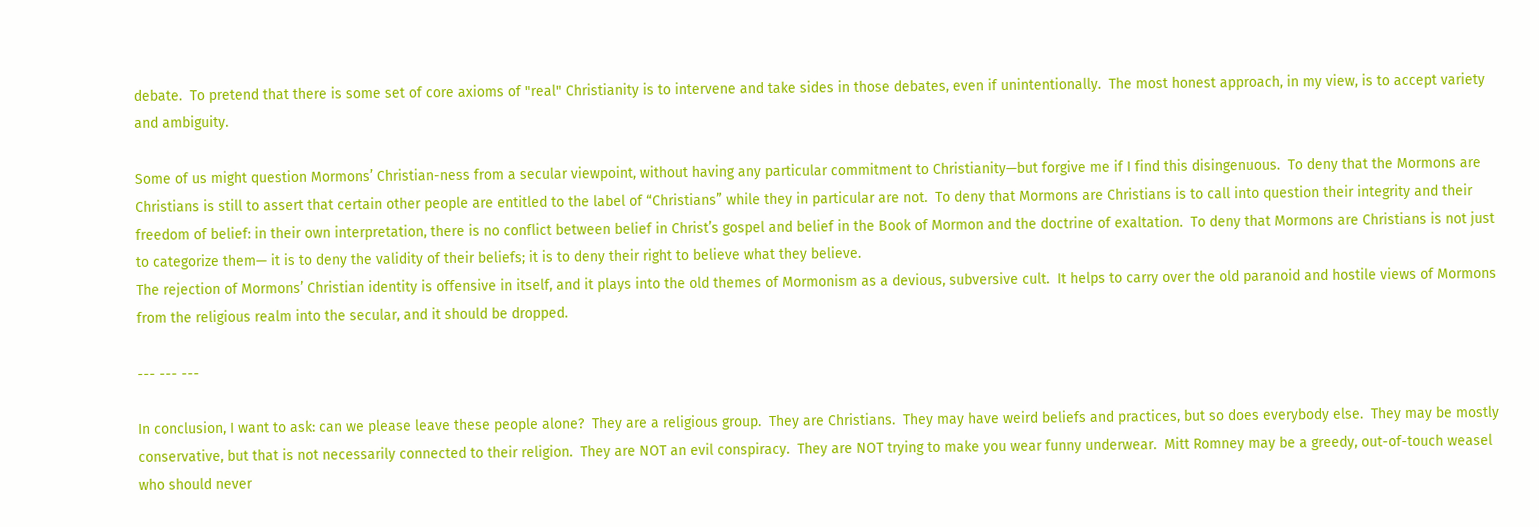debate.  To pretend that there is some set of core axioms of "real" Christianity is to intervene and take sides in those debates, even if unintentionally.  The most honest approach, in my view, is to accept variety and ambiguity.

Some of us might question Mormons’ Christian-ness from a secular viewpoint, without having any particular commitment to Christianity—but forgive me if I find this disingenuous.  To deny that the Mormons are Christians is still to assert that certain other people are entitled to the label of “Christians” while they in particular are not.  To deny that Mormons are Christians is to call into question their integrity and their freedom of belief: in their own interpretation, there is no conflict between belief in Christ’s gospel and belief in the Book of Mormon and the doctrine of exaltation.  To deny that Mormons are Christians is not just to categorize them— it is to deny the validity of their beliefs; it is to deny their right to believe what they believe.
The rejection of Mormons’ Christian identity is offensive in itself, and it plays into the old themes of Mormonism as a devious, subversive cult.  It helps to carry over the old paranoid and hostile views of Mormons from the religious realm into the secular, and it should be dropped.

--- --- ---

In conclusion, I want to ask: can we please leave these people alone?  They are a religious group.  They are Christians.  They may have weird beliefs and practices, but so does everybody else.  They may be mostly conservative, but that is not necessarily connected to their religion.  They are NOT an evil conspiracy.  They are NOT trying to make you wear funny underwear.  Mitt Romney may be a greedy, out-of-touch weasel who should never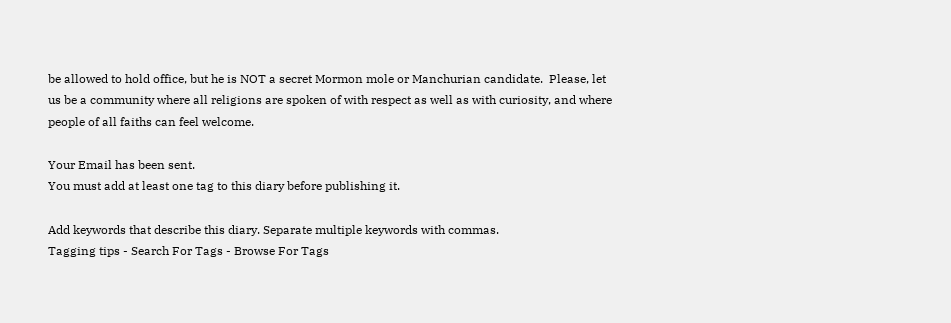be allowed to hold office, but he is NOT a secret Mormon mole or Manchurian candidate.  Please, let us be a community where all religions are spoken of with respect as well as with curiosity, and where people of all faiths can feel welcome.

Your Email has been sent.
You must add at least one tag to this diary before publishing it.

Add keywords that describe this diary. Separate multiple keywords with commas.
Tagging tips - Search For Tags - Browse For Tags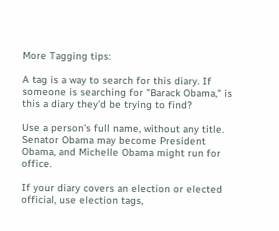More Tagging tips:

A tag is a way to search for this diary. If someone is searching for "Barack Obama," is this a diary they'd be trying to find?

Use a person's full name, without any title. Senator Obama may become President Obama, and Michelle Obama might run for office.

If your diary covers an election or elected official, use election tags,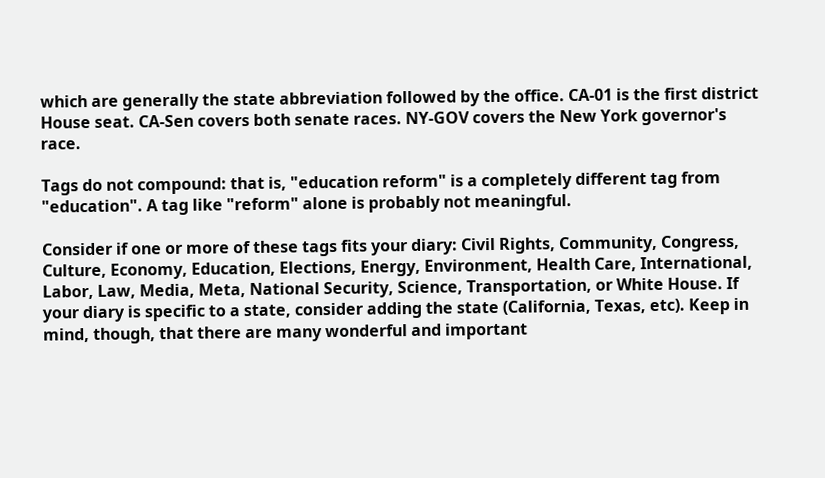which are generally the state abbreviation followed by the office. CA-01 is the first district House seat. CA-Sen covers both senate races. NY-GOV covers the New York governor's race.

Tags do not compound: that is, "education reform" is a completely different tag from "education". A tag like "reform" alone is probably not meaningful.

Consider if one or more of these tags fits your diary: Civil Rights, Community, Congress, Culture, Economy, Education, Elections, Energy, Environment, Health Care, International, Labor, Law, Media, Meta, National Security, Science, Transportation, or White House. If your diary is specific to a state, consider adding the state (California, Texas, etc). Keep in mind, though, that there are many wonderful and important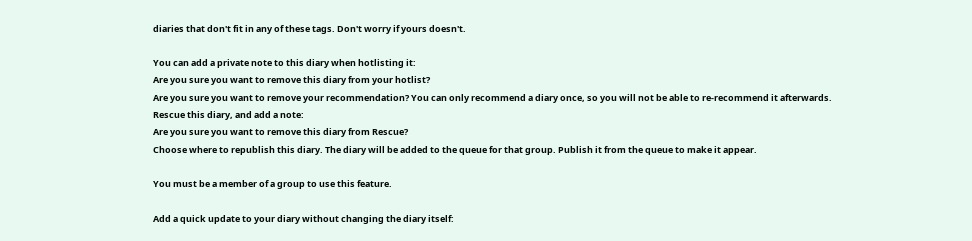diaries that don't fit in any of these tags. Don't worry if yours doesn't.

You can add a private note to this diary when hotlisting it:
Are you sure you want to remove this diary from your hotlist?
Are you sure you want to remove your recommendation? You can only recommend a diary once, so you will not be able to re-recommend it afterwards.
Rescue this diary, and add a note:
Are you sure you want to remove this diary from Rescue?
Choose where to republish this diary. The diary will be added to the queue for that group. Publish it from the queue to make it appear.

You must be a member of a group to use this feature.

Add a quick update to your diary without changing the diary itself: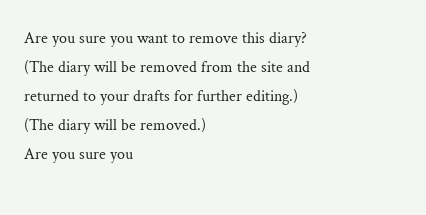Are you sure you want to remove this diary?
(The diary will be removed from the site and returned to your drafts for further editing.)
(The diary will be removed.)
Are you sure you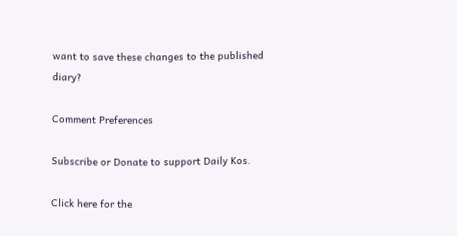want to save these changes to the published diary?

Comment Preferences

Subscribe or Donate to support Daily Kos.

Click here for the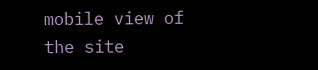mobile view of the site